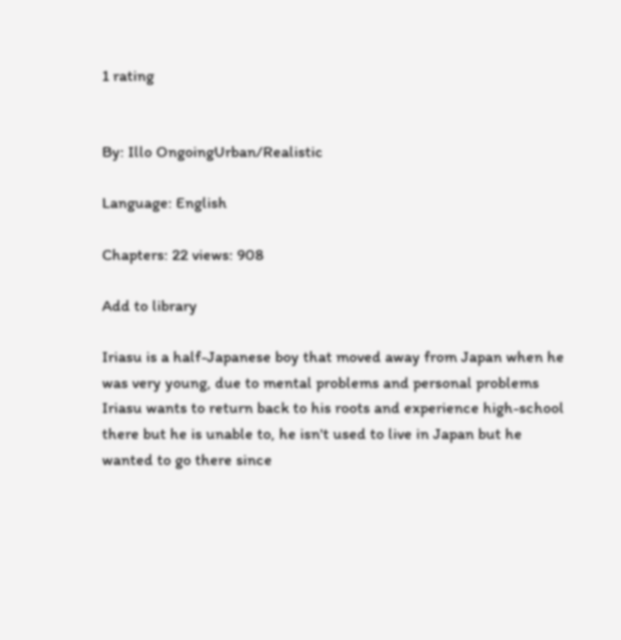1 rating


By: Illo OngoingUrban/Realistic

Language: English

Chapters: 22 views: 908

Add to library

Iriasu is a half-Japanese boy that moved away from Japan when he was very young, due to mental problems and personal problems Iriasu wants to return back to his roots and experience high-school there but he is unable to, he isn't used to live in Japan but he wanted to go there since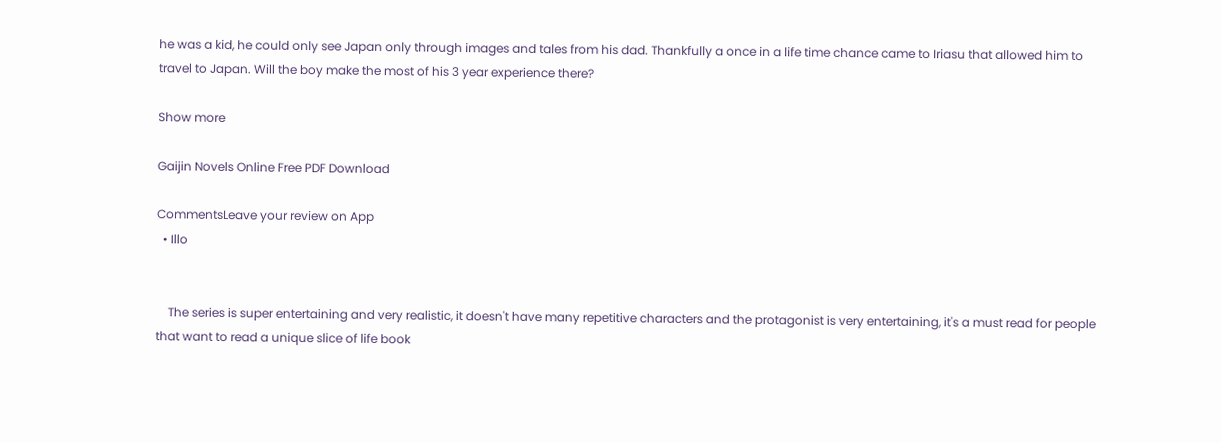he was a kid, he could only see Japan only through images and tales from his dad. Thankfully a once in a life time chance came to Iriasu that allowed him to travel to Japan. Will the boy make the most of his 3 year experience there?

Show more

Gaijin Novels Online Free PDF Download

CommentsLeave your review on App
  • Illo


    The series is super entertaining and very realistic, it doesn't have many repetitive characters and the protagonist is very entertaining, it's a must read for people that want to read a unique slice of life book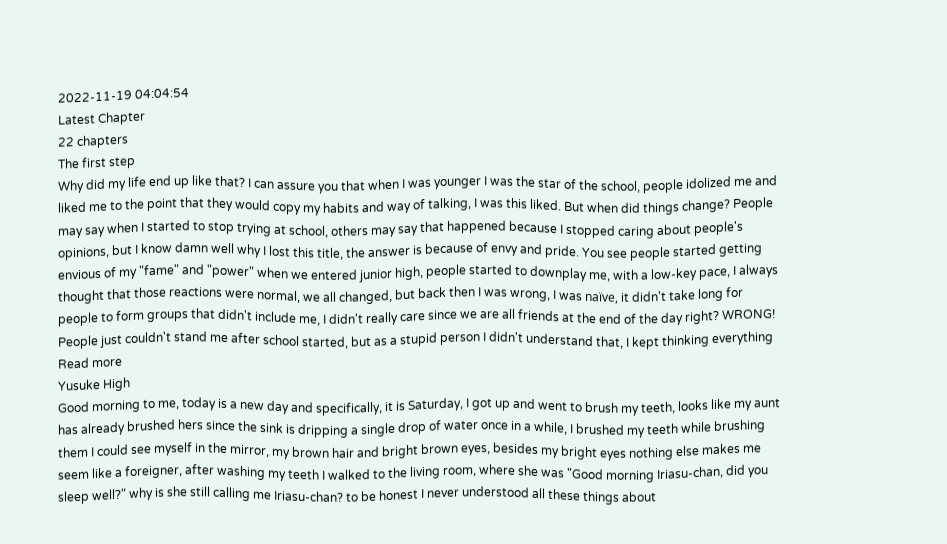2022-11-19 04:04:54
Latest Chapter
22 chapters
The first step
Why did my life end up like that? I can assure you that when I was younger I was the star of the school, people idolized me and liked me to the point that they would copy my habits and way of talking, I was this liked. But when did things change? People may say when I started to stop trying at school, others may say that happened because I stopped caring about people's opinions, but I know damn well why I lost this title, the answer is because of envy and pride. You see people started getting envious of my "fame" and "power" when we entered junior high, people started to downplay me, with a low-key pace, I always thought that those reactions were normal, we all changed, but back then I was wrong, I was naïve, it didn't take long for people to form groups that didn't include me, I didn't really care since we are all friends at the end of the day right? WRONG! People just couldn't stand me after school started, but as a stupid person I didn't understand that, I kept thinking everything
Read more
Yusuke High
Good morning to me, today is a new day and specifically, it is Saturday, I got up and went to brush my teeth, looks like my aunt has already brushed hers since the sink is dripping a single drop of water once in a while, I brushed my teeth while brushing them I could see myself in the mirror, my brown hair and bright brown eyes, besides my bright eyes nothing else makes me seem like a foreigner, after washing my teeth I walked to the living room, where she was "Good morning Iriasu-chan, did you sleep well?" why is she still calling me Iriasu-chan? to be honest I never understood all these things about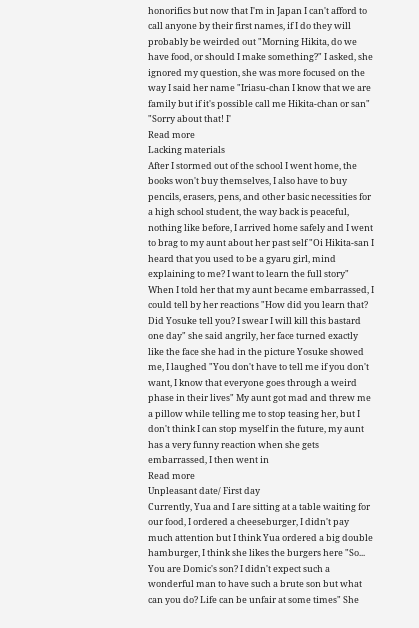honorifics but now that I'm in Japan I can't afford to call anyone by their first names, if I do they will probably be weirded out "Morning Hikita, do we have food, or should I make something?" I asked, she ignored my question, she was more focused on the way I said her name "Iriasu-chan I know that we are family but if it's possible call me Hikita-chan or san" "Sorry about that! I'
Read more
Lacking materials
After I stormed out of the school I went home, the books won't buy themselves, I also have to buy pencils, erasers, pens, and other basic necessities for a high school student, the way back is peaceful, nothing like before, I arrived home safely and I went to brag to my aunt about her past self "Oi Hikita-san I heard that you used to be a gyaru girl, mind explaining to me? I want to learn the full story" When I told her that my aunt became embarrassed, I could tell by her reactions "How did you learn that? Did Yosuke tell you? I swear I will kill this bastard one day" she said angrily, her face turned exactly like the face she had in the picture Yosuke showed me, I laughed "You don't have to tell me if you don't want, I know that everyone goes through a weird phase in their lives" My aunt got mad and threw me a pillow while telling me to stop teasing her, but I don't think I can stop myself in the future, my aunt has a very funny reaction when she gets embarrassed, I then went in
Read more
Unpleasant date/ First day
Currently, Yua and I are sitting at a table waiting for our food, I ordered a cheeseburger, I didn't pay much attention but I think Yua ordered a big double hamburger, I think she likes the burgers here "So... You are Domic's son? I didn't expect such a wonderful man to have such a brute son but what can you do? Life can be unfair at some times" She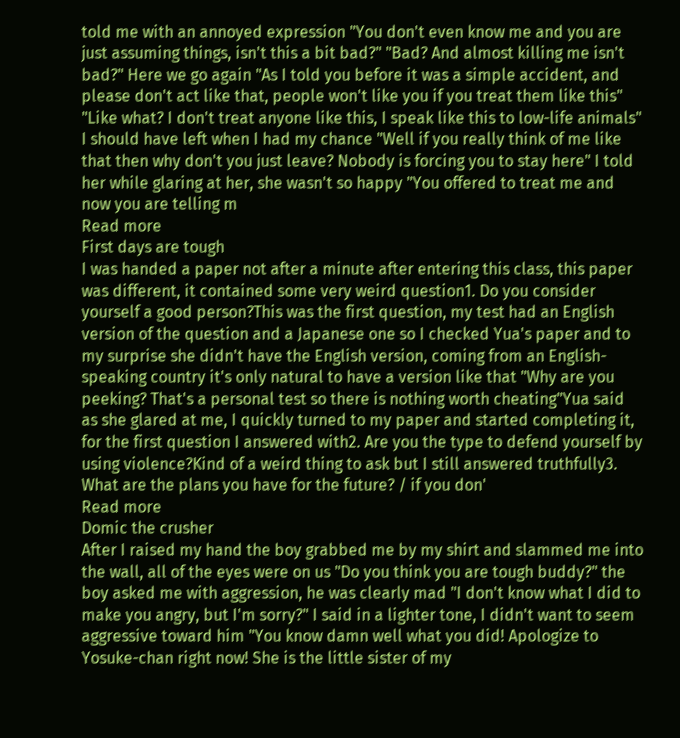told me with an annoyed expression "You don't even know me and you are just assuming things, isn't this a bit bad?" "Bad? And almost killing me isn't bad?" Here we go again "As I told you before it was a simple accident, and please don't act like that, people won't like you if you treat them like this" "Like what? I don't treat anyone like this, I speak like this to low-life animals" I should have left when I had my chance "Well if you really think of me like that then why don't you just leave? Nobody is forcing you to stay here" I told her while glaring at her, she wasn't so happy "You offered to treat me and now you are telling m
Read more
First days are tough
I was handed a paper not after a minute after entering this class, this paper was different, it contained some very weird question1. Do you consider yourself a good person?This was the first question, my test had an English version of the question and a Japanese one so I checked Yua's paper and to my surprise she didn't have the English version, coming from an English-speaking country it's only natural to have a version like that "Why are you peeking? That's a personal test so there is nothing worth cheating"Yua said as she glared at me, I quickly turned to my paper and started completing it, for the first question I answered with2. Are you the type to defend yourself by using violence?Kind of a weird thing to ask but I still answered truthfully3. What are the plans you have for the future? / if you don'
Read more
Domic the crusher
After I raised my hand the boy grabbed me by my shirt and slammed me into the wall, all of the eyes were on us "Do you think you are tough buddy?" the boy asked me with aggression, he was clearly mad "I don't know what I did to make you angry, but I'm sorry?" I said in a lighter tone, I didn't want to seem aggressive toward him "You know damn well what you did! Apologize to Yosuke-chan right now! She is the little sister of my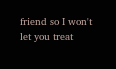friend so I won't let you treat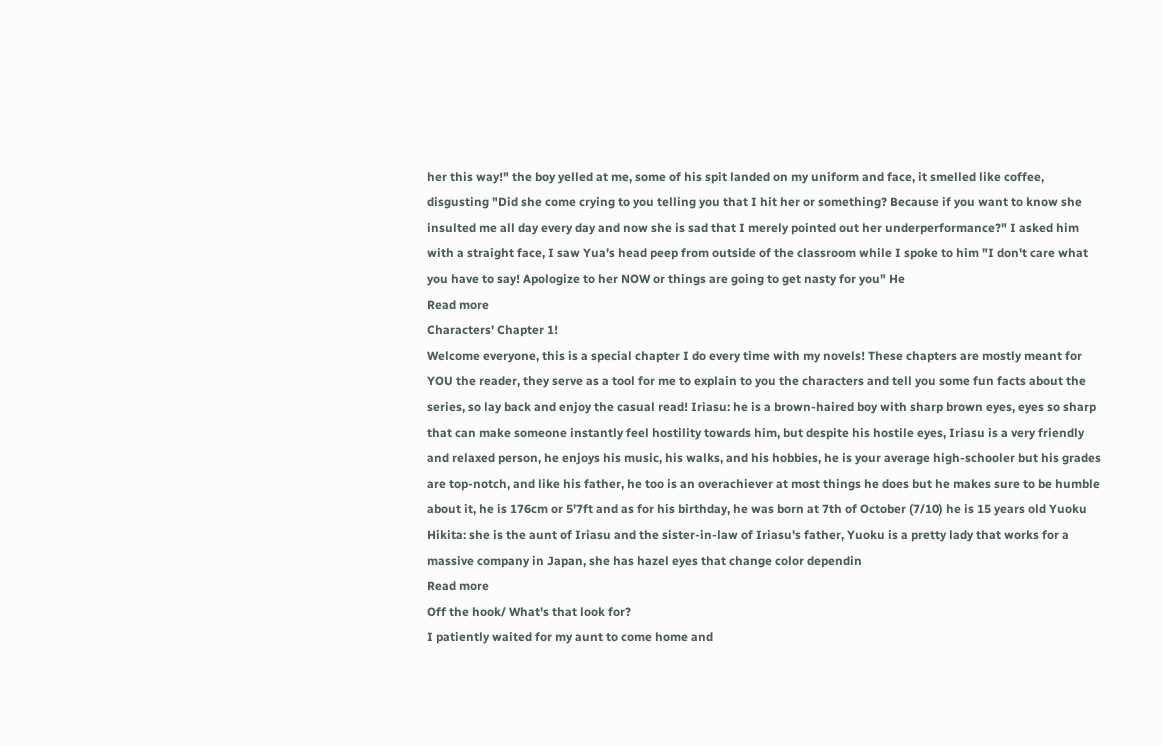her this way!" the boy yelled at me, some of his spit landed on my uniform and face, it smelled like coffee, disgusting "Did she come crying to you telling you that I hit her or something? Because if you want to know she insulted me all day every day and now she is sad that I merely pointed out her underperformance?" I asked him with a straight face, I saw Yua's head peep from outside of the classroom while I spoke to him "I don't care what you have to say! Apologize to her NOW or things are going to get nasty for you" He
Read more
Characters' Chapter 1!
Welcome everyone, this is a special chapter I do every time with my novels! These chapters are mostly meant for YOU the reader, they serve as a tool for me to explain to you the characters and tell you some fun facts about the series, so lay back and enjoy the casual read! Iriasu: he is a brown-haired boy with sharp brown eyes, eyes so sharp that can make someone instantly feel hostility towards him, but despite his hostile eyes, Iriasu is a very friendly and relaxed person, he enjoys his music, his walks, and his hobbies, he is your average high-schooler but his grades are top-notch, and like his father, he too is an overachiever at most things he does but he makes sure to be humble about it, he is 176cm or 5'7ft and as for his birthday, he was born at 7th of October (7/10) he is 15 years old Yuoku Hikita: she is the aunt of Iriasu and the sister-in-law of Iriasu's father, Yuoku is a pretty lady that works for a massive company in Japan, she has hazel eyes that change color dependin
Read more
Off the hook/ What's that look for?
I patiently waited for my aunt to come home and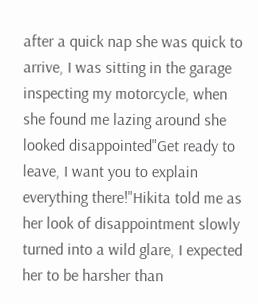after a quick nap she was quick to arrive, I was sitting in the garage inspecting my motorcycle, when she found me lazing around she looked disappointed"Get ready to leave, I want you to explain everything there!"Hikita told me as her look of disappointment slowly turned into a wild glare, I expected her to be harsher than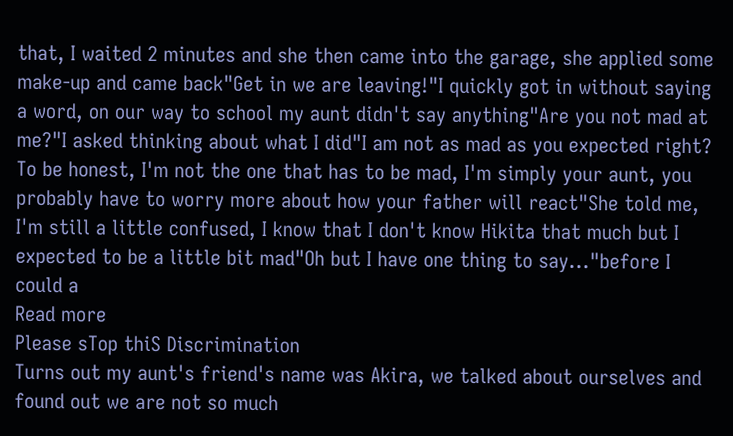that, I waited 2 minutes and she then came into the garage, she applied some make-up and came back"Get in we are leaving!"I quickly got in without saying a word, on our way to school my aunt didn't say anything"Are you not mad at me?"I asked thinking about what I did"I am not as mad as you expected right? To be honest, I'm not the one that has to be mad, I'm simply your aunt, you probably have to worry more about how your father will react"She told me, I'm still a little confused, I know that I don't know Hikita that much but I expected to be a little bit mad"Oh but I have one thing to say..."before I could a
Read more
Please sTop thiS Discrimination
Turns out my aunt's friend's name was Akira, we talked about ourselves and found out we are not so much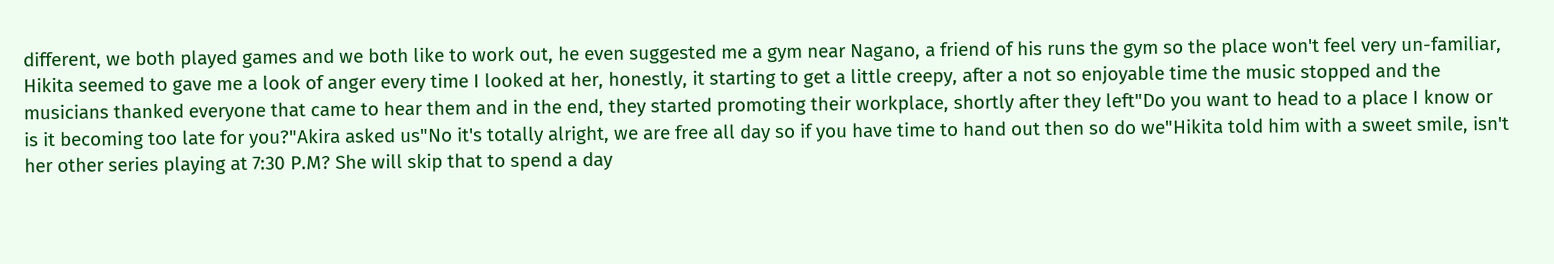different, we both played games and we both like to work out, he even suggested me a gym near Nagano, a friend of his runs the gym so the place won't feel very un-familiar, Hikita seemed to gave me a look of anger every time I looked at her, honestly, it starting to get a little creepy, after a not so enjoyable time the music stopped and the musicians thanked everyone that came to hear them and in the end, they started promoting their workplace, shortly after they left"Do you want to head to a place I know or is it becoming too late for you?"Akira asked us"No it's totally alright, we are free all day so if you have time to hand out then so do we"Hikita told him with a sweet smile, isn't her other series playing at 7:30 P.M? She will skip that to spend a day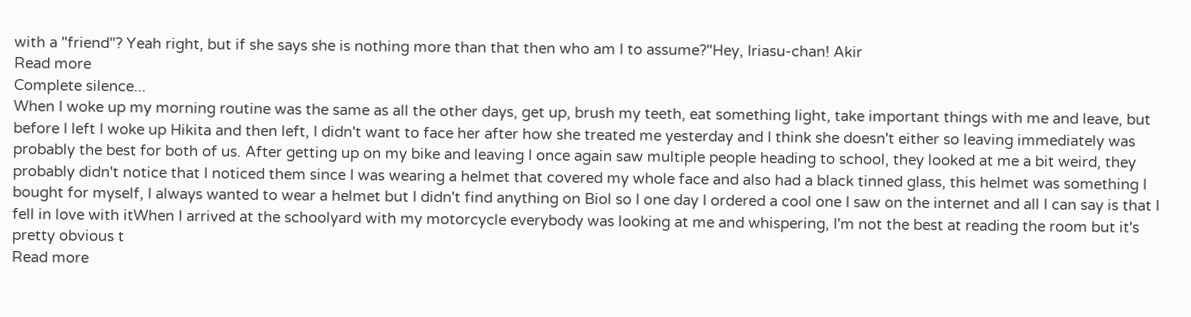with a "friend"? Yeah right, but if she says she is nothing more than that then who am I to assume?"Hey, Iriasu-chan! Akir
Read more
Complete silence...
When I woke up my morning routine was the same as all the other days, get up, brush my teeth, eat something light, take important things with me and leave, but before I left I woke up Hikita and then left, I didn't want to face her after how she treated me yesterday and I think she doesn't either so leaving immediately was probably the best for both of us. After getting up on my bike and leaving I once again saw multiple people heading to school, they looked at me a bit weird, they probably didn't notice that I noticed them since I was wearing a helmet that covered my whole face and also had a black tinned glass, this helmet was something I bought for myself, I always wanted to wear a helmet but I didn't find anything on Biol so I one day I ordered a cool one I saw on the internet and all I can say is that I fell in love with itWhen I arrived at the schoolyard with my motorcycle everybody was looking at me and whispering, I'm not the best at reading the room but it's pretty obvious t
Read more